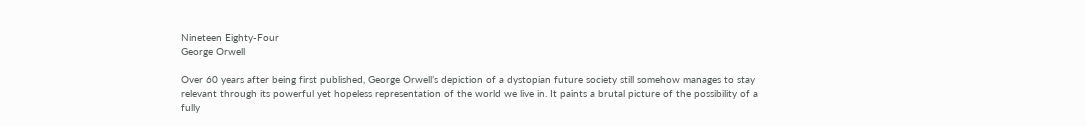Nineteen Eighty-Four
George Orwell

Over 60 years after being first published, George Orwell’s depiction of a dystopian future society still somehow manages to stay relevant through its powerful yet hopeless representation of the world we live in. It paints a brutal picture of the possibility of a fully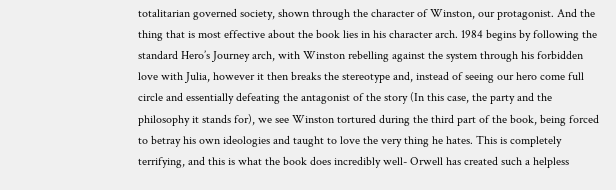totalitarian governed society, shown through the character of Winston, our protagonist. And the thing that is most effective about the book lies in his character arch. 1984 begins by following the standard Hero’s Journey arch, with Winston rebelling against the system through his forbidden love with Julia, however it then breaks the stereotype and, instead of seeing our hero come full circle and essentially defeating the antagonist of the story (In this case, the party and the philosophy it stands for), we see Winston tortured during the third part of the book, being forced to betray his own ideologies and taught to love the very thing he hates. This is completely terrifying, and this is what the book does incredibly well- Orwell has created such a helpless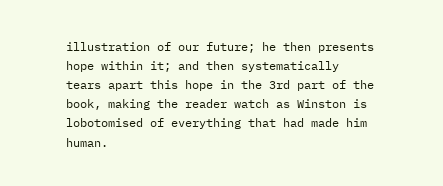illustration of our future; he then presents hope within it; and then systematically tears apart this hope in the 3rd part of the book, making the reader watch as Winston is lobotomised of everything that had made him human.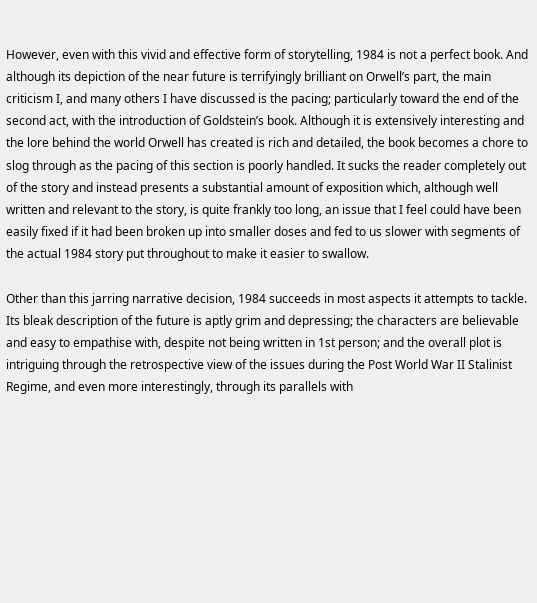However, even with this vivid and effective form of storytelling, 1984 is not a perfect book. And although its depiction of the near future is terrifyingly brilliant on Orwell’s part, the main criticism I, and many others I have discussed is the pacing; particularly toward the end of the second act, with the introduction of Goldstein’s book. Although it is extensively interesting and the lore behind the world Orwell has created is rich and detailed, the book becomes a chore to slog through as the pacing of this section is poorly handled. It sucks the reader completely out of the story and instead presents a substantial amount of exposition which, although well written and relevant to the story, is quite frankly too long, an issue that I feel could have been easily fixed if it had been broken up into smaller doses and fed to us slower with segments of the actual 1984 story put throughout to make it easier to swallow.

Other than this jarring narrative decision, 1984 succeeds in most aspects it attempts to tackle. Its bleak description of the future is aptly grim and depressing; the characters are believable and easy to empathise with, despite not being written in 1st person; and the overall plot is intriguing through the retrospective view of the issues during the Post World War II Stalinist Regime, and even more interestingly, through its parallels with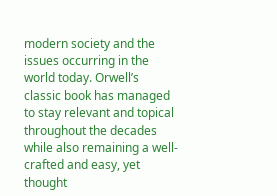modern society and the issues occurring in the world today. Orwell’s classic book has managed to stay relevant and topical throughout the decades while also remaining a well-crafted and easy, yet thought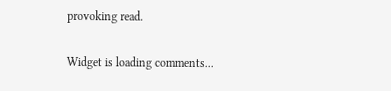provoking read.

Widget is loading comments...